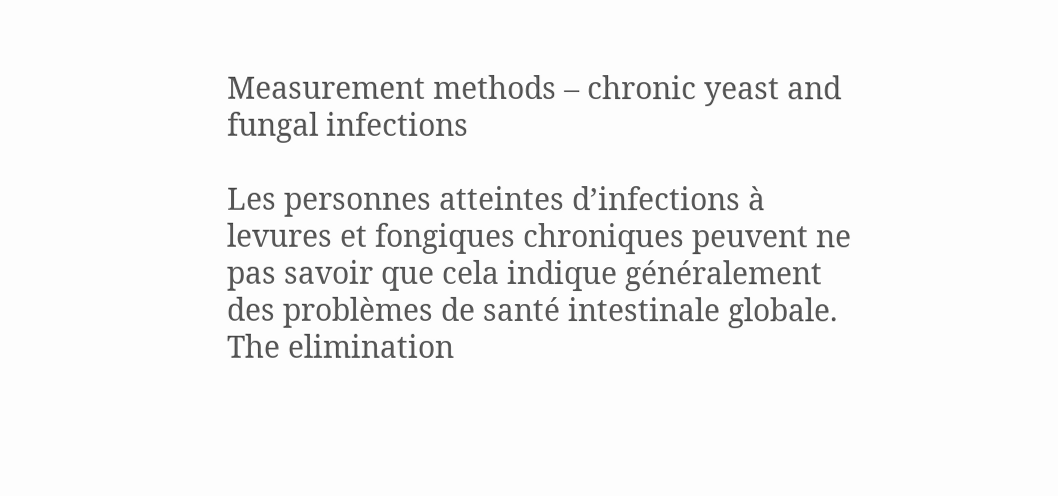Measurement methods – chronic yeast and fungal infections

Les personnes atteintes d’infections à levures et fongiques chroniques peuvent ne pas savoir que cela indique généralement des problèmes de santé intestinale globale. The elimination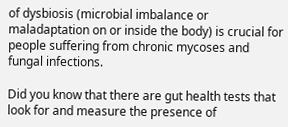of dysbiosis (microbial imbalance or maladaptation on or inside the body) is crucial for people suffering from chronic mycoses and fungal infections.

Did you know that there are gut health tests that look for and measure the presence of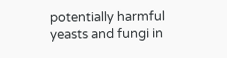potentially harmful yeasts and fungi in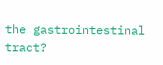the gastrointestinal tract?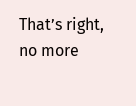That’s right, no more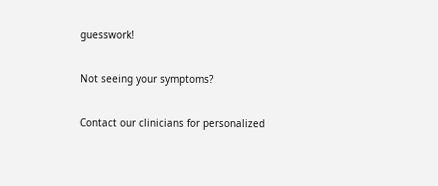guesswork!

Not seeing your symptoms?

Contact our clinicians for personalized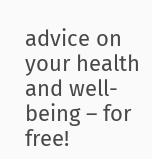advice on your health and well-being – for free!